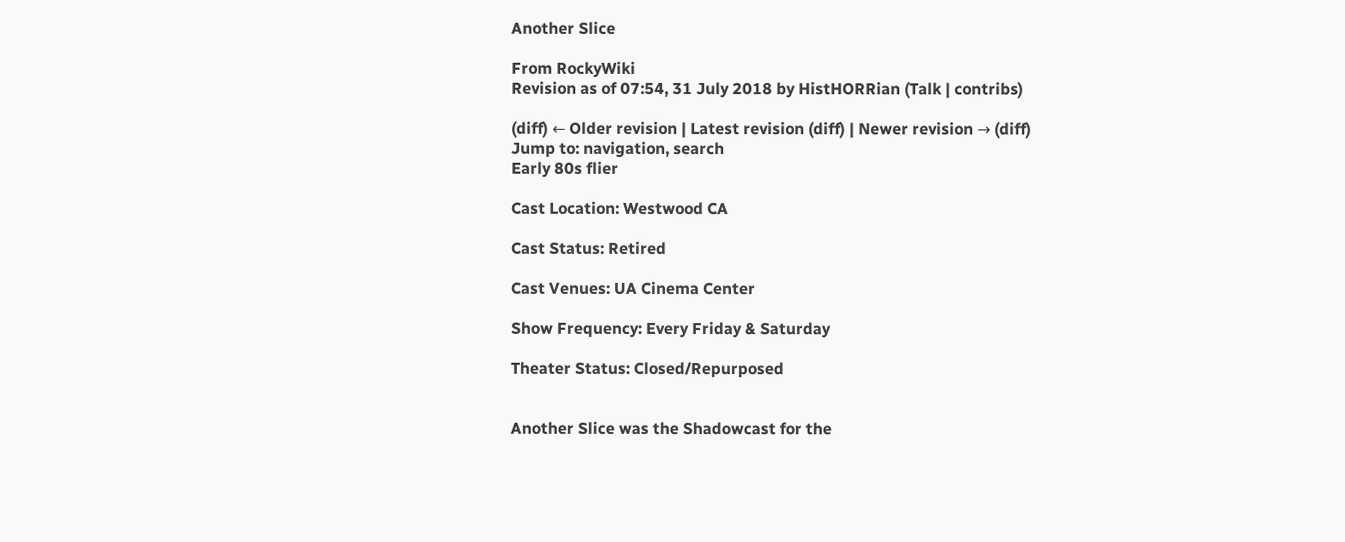Another Slice

From RockyWiki
Revision as of 07:54, 31 July 2018 by HistHORRian (Talk | contribs)

(diff) ← Older revision | Latest revision (diff) | Newer revision → (diff)
Jump to: navigation, search
Early 80s flier

Cast Location: Westwood CA

Cast Status: Retired

Cast Venues: UA Cinema Center

Show Frequency: Every Friday & Saturday

Theater Status: Closed/Repurposed


Another Slice was the Shadowcast for the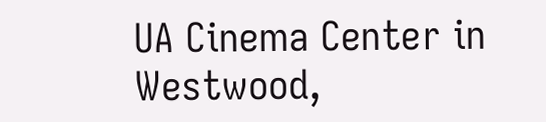UA Cinema Center in Westwood,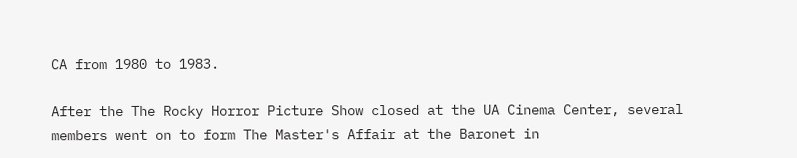CA from 1980 to 1983.

After the The Rocky Horror Picture Show closed at the UA Cinema Center, several members went on to form The Master's Affair at the Baronet in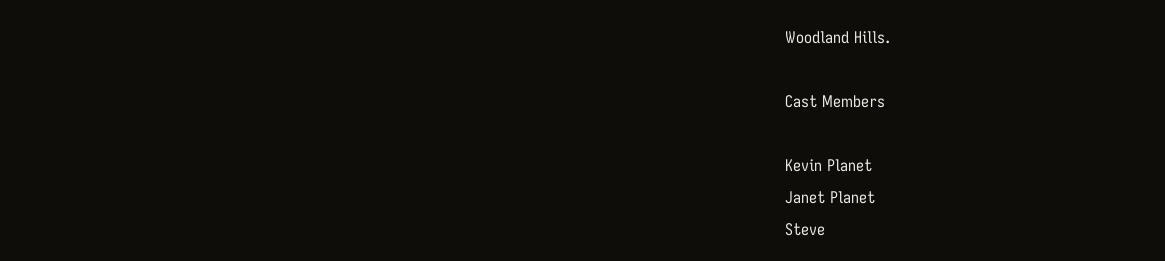Woodland Hills.

Cast Members

Kevin Planet
Janet Planet
Steve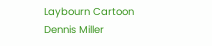Laybourn Cartoon
Dennis Miller